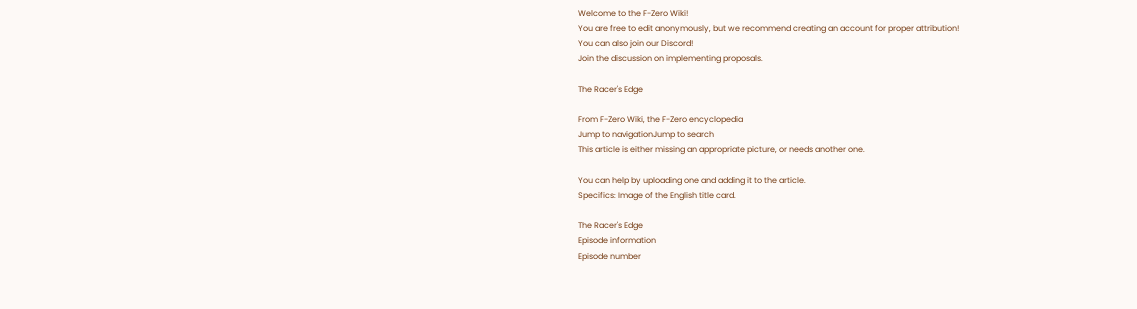Welcome to the F-Zero Wiki!
You are free to edit anonymously, but we recommend creating an account for proper attribution!
You can also join our Discord!
Join the discussion on implementing proposals.

The Racer's Edge

From F-Zero Wiki, the F-Zero encyclopedia
Jump to navigationJump to search
This article is either missing an appropriate picture, or needs another one.

You can help by uploading one and adding it to the article.
Specifics: Image of the English title card.

The Racer's Edge
Episode information
Episode number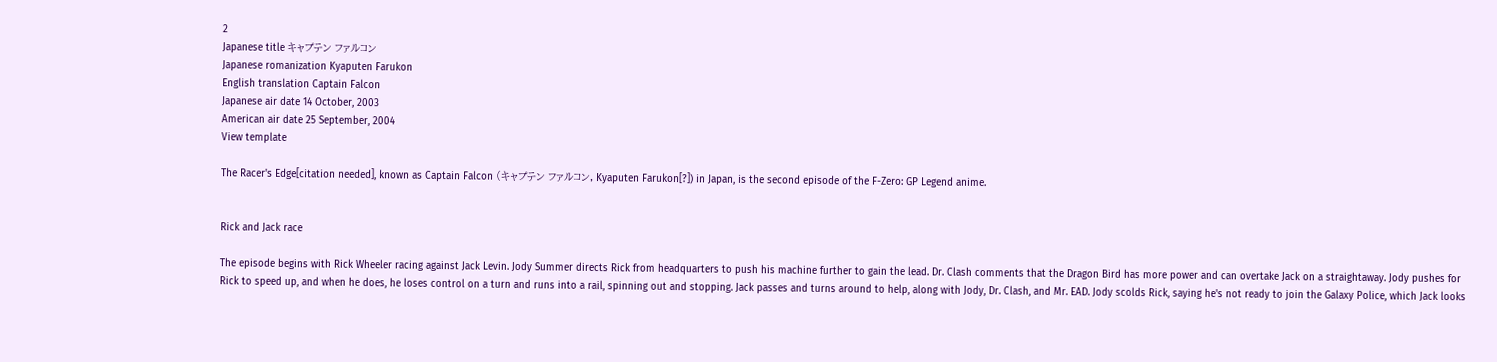2
Japanese title キャプテン ファルコン
Japanese romanization Kyaputen Farukon
English translation Captain Falcon
Japanese air date 14 October, 2003
American air date 25 September, 2004
View template

The Racer's Edge[citation needed], known as Captain Falcon (キャプテン ファルコン, Kyaputen Farukon[?]) in Japan, is the second episode of the F-Zero: GP Legend anime.


Rick and Jack race

The episode begins with Rick Wheeler racing against Jack Levin. Jody Summer directs Rick from headquarters to push his machine further to gain the lead. Dr. Clash comments that the Dragon Bird has more power and can overtake Jack on a straightaway. Jody pushes for Rick to speed up, and when he does, he loses control on a turn and runs into a rail, spinning out and stopping. Jack passes and turns around to help, along with Jody, Dr. Clash, and Mr. EAD. Jody scolds Rick, saying he's not ready to join the Galaxy Police, which Jack looks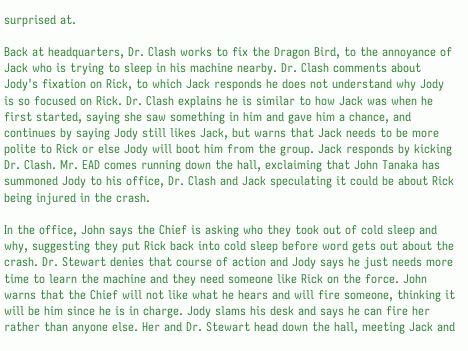surprised at.

Back at headquarters, Dr. Clash works to fix the Dragon Bird, to the annoyance of Jack who is trying to sleep in his machine nearby. Dr. Clash comments about Jody's fixation on Rick, to which Jack responds he does not understand why Jody is so focused on Rick. Dr. Clash explains he is similar to how Jack was when he first started, saying she saw something in him and gave him a chance, and continues by saying Jody still likes Jack, but warns that Jack needs to be more polite to Rick or else Jody will boot him from the group. Jack responds by kicking Dr. Clash. Mr. EAD comes running down the hall, exclaiming that John Tanaka has summoned Jody to his office, Dr. Clash and Jack speculating it could be about Rick being injured in the crash.

In the office, John says the Chief is asking who they took out of cold sleep and why, suggesting they put Rick back into cold sleep before word gets out about the crash. Dr. Stewart denies that course of action and Jody says he just needs more time to learn the machine and they need someone like Rick on the force. John warns that the Chief will not like what he hears and will fire someone, thinking it will be him since he is in charge. Jody slams his desk and says he can fire her rather than anyone else. Her and Dr. Stewart head down the hall, meeting Jack and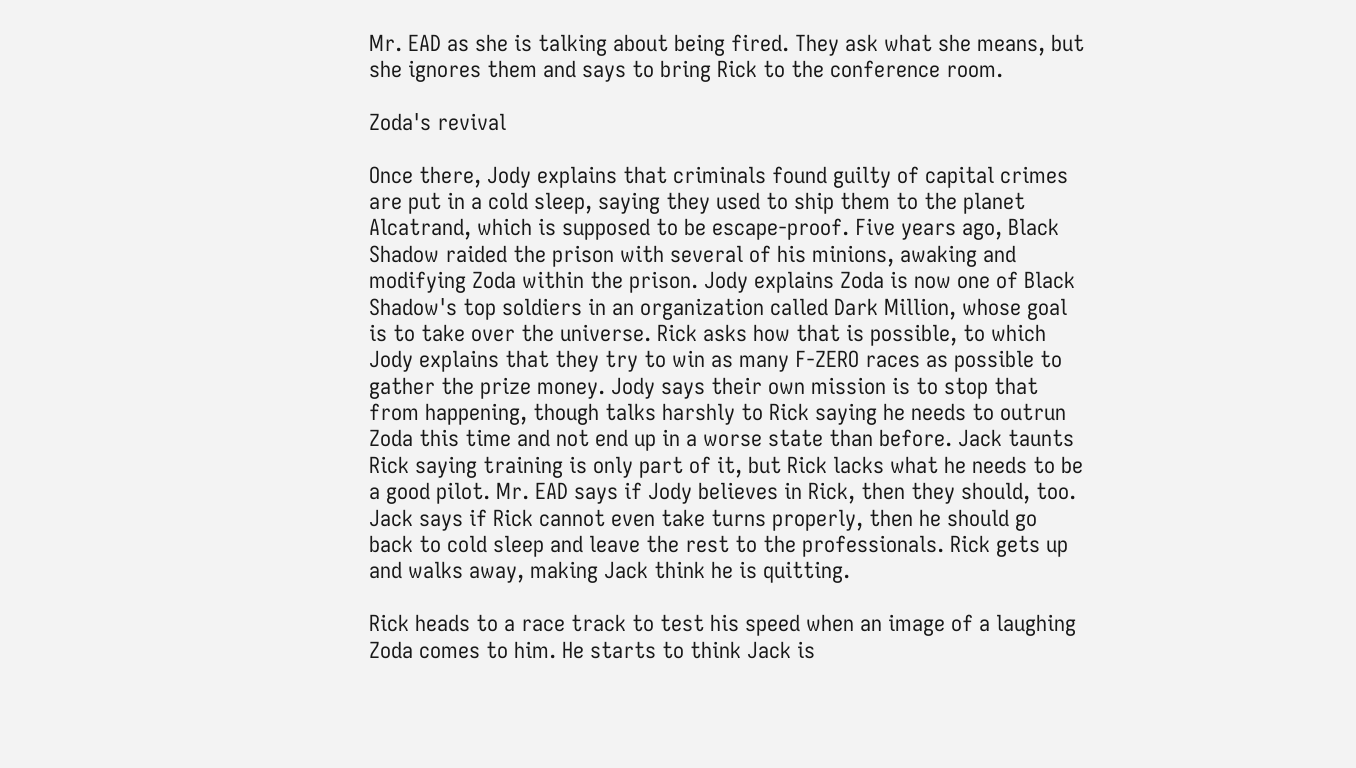Mr. EAD as she is talking about being fired. They ask what she means, but she ignores them and says to bring Rick to the conference room.

Zoda's revival

Once there, Jody explains that criminals found guilty of capital crimes are put in a cold sleep, saying they used to ship them to the planet Alcatrand, which is supposed to be escape-proof. Five years ago, Black Shadow raided the prison with several of his minions, awaking and modifying Zoda within the prison. Jody explains Zoda is now one of Black Shadow's top soldiers in an organization called Dark Million, whose goal is to take over the universe. Rick asks how that is possible, to which Jody explains that they try to win as many F-ZERO races as possible to gather the prize money. Jody says their own mission is to stop that from happening, though talks harshly to Rick saying he needs to outrun Zoda this time and not end up in a worse state than before. Jack taunts Rick saying training is only part of it, but Rick lacks what he needs to be a good pilot. Mr. EAD says if Jody believes in Rick, then they should, too. Jack says if Rick cannot even take turns properly, then he should go back to cold sleep and leave the rest to the professionals. Rick gets up and walks away, making Jack think he is quitting.

Rick heads to a race track to test his speed when an image of a laughing Zoda comes to him. He starts to think Jack is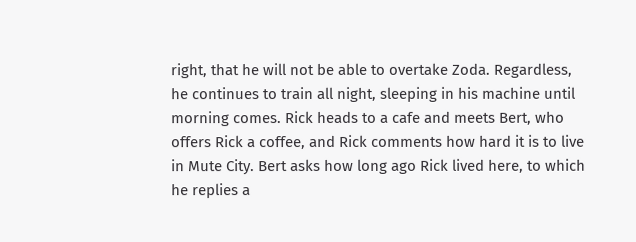right, that he will not be able to overtake Zoda. Regardless, he continues to train all night, sleeping in his machine until morning comes. Rick heads to a cafe and meets Bert, who offers Rick a coffee, and Rick comments how hard it is to live in Mute City. Bert asks how long ago Rick lived here, to which he replies a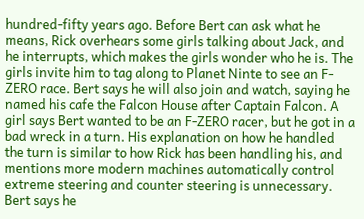hundred-fifty years ago. Before Bert can ask what he means, Rick overhears some girls talking about Jack, and he interrupts, which makes the girls wonder who he is. The girls invite him to tag along to Planet Ninte to see an F-ZERO race. Bert says he will also join and watch, saying he named his cafe the Falcon House after Captain Falcon. A girl says Bert wanted to be an F-ZERO racer, but he got in a bad wreck in a turn. His explanation on how he handled the turn is similar to how Rick has been handling his, and mentions more modern machines automatically control extreme steering and counter steering is unnecessary. Bert says he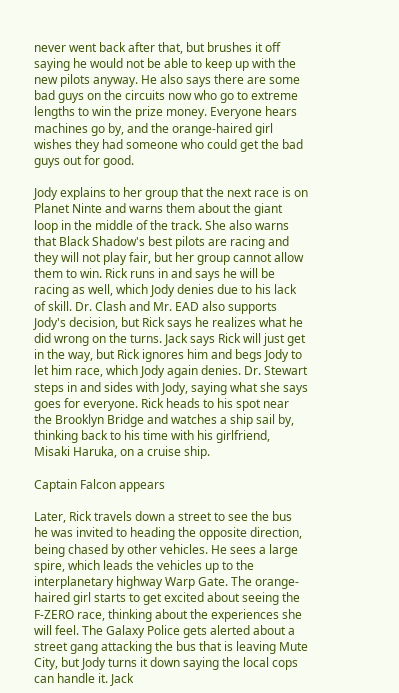never went back after that, but brushes it off saying he would not be able to keep up with the new pilots anyway. He also says there are some bad guys on the circuits now who go to extreme lengths to win the prize money. Everyone hears machines go by, and the orange-haired girl wishes they had someone who could get the bad guys out for good.

Jody explains to her group that the next race is on Planet Ninte and warns them about the giant loop in the middle of the track. She also warns that Black Shadow's best pilots are racing and they will not play fair, but her group cannot allow them to win. Rick runs in and says he will be racing as well, which Jody denies due to his lack of skill. Dr. Clash and Mr. EAD also supports Jody's decision, but Rick says he realizes what he did wrong on the turns. Jack says Rick will just get in the way, but Rick ignores him and begs Jody to let him race, which Jody again denies. Dr. Stewart steps in and sides with Jody, saying what she says goes for everyone. Rick heads to his spot near the Brooklyn Bridge and watches a ship sail by, thinking back to his time with his girlfriend, Misaki Haruka, on a cruise ship.

Captain Falcon appears

Later, Rick travels down a street to see the bus he was invited to heading the opposite direction, being chased by other vehicles. He sees a large spire, which leads the vehicles up to the interplanetary highway Warp Gate. The orange-haired girl starts to get excited about seeing the F-ZERO race, thinking about the experiences she will feel. The Galaxy Police gets alerted about a street gang attacking the bus that is leaving Mute City, but Jody turns it down saying the local cops can handle it. Jack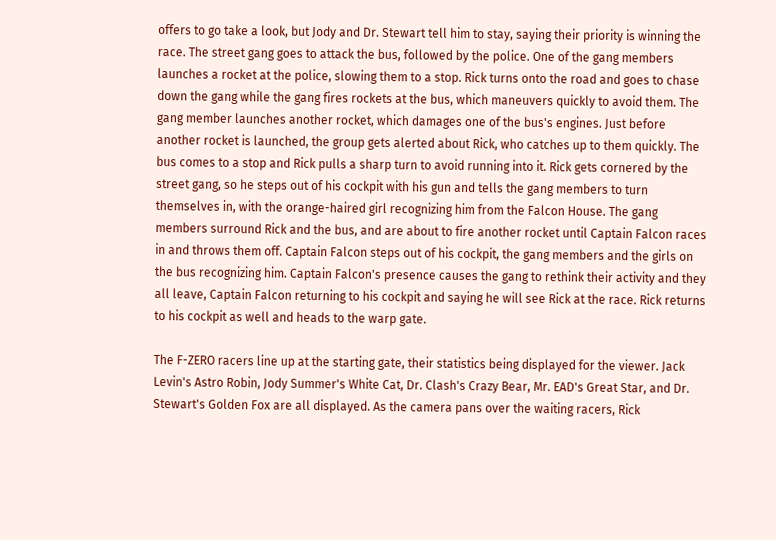offers to go take a look, but Jody and Dr. Stewart tell him to stay, saying their priority is winning the race. The street gang goes to attack the bus, followed by the police. One of the gang members launches a rocket at the police, slowing them to a stop. Rick turns onto the road and goes to chase down the gang while the gang fires rockets at the bus, which maneuvers quickly to avoid them. The gang member launches another rocket, which damages one of the bus's engines. Just before another rocket is launched, the group gets alerted about Rick, who catches up to them quickly. The bus comes to a stop and Rick pulls a sharp turn to avoid running into it. Rick gets cornered by the street gang, so he steps out of his cockpit with his gun and tells the gang members to turn themselves in, with the orange-haired girl recognizing him from the Falcon House. The gang members surround Rick and the bus, and are about to fire another rocket until Captain Falcon races in and throws them off. Captain Falcon steps out of his cockpit, the gang members and the girls on the bus recognizing him. Captain Falcon's presence causes the gang to rethink their activity and they all leave, Captain Falcon returning to his cockpit and saying he will see Rick at the race. Rick returns to his cockpit as well and heads to the warp gate.

The F-ZERO racers line up at the starting gate, their statistics being displayed for the viewer. Jack Levin's Astro Robin, Jody Summer's White Cat, Dr. Clash's Crazy Bear, Mr. EAD's Great Star, and Dr. Stewart's Golden Fox are all displayed. As the camera pans over the waiting racers, Rick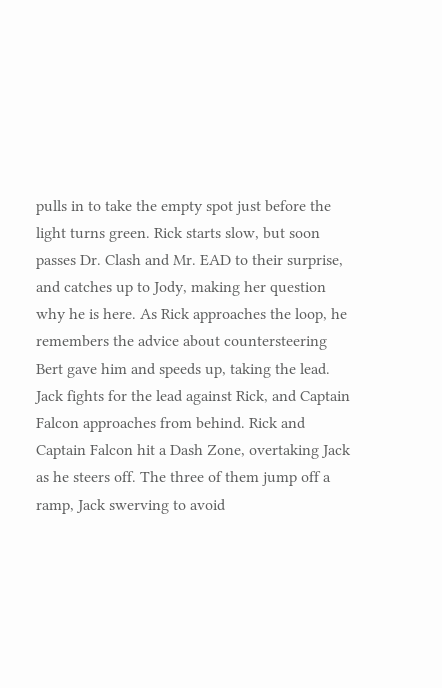pulls in to take the empty spot just before the light turns green. Rick starts slow, but soon passes Dr. Clash and Mr. EAD to their surprise, and catches up to Jody, making her question why he is here. As Rick approaches the loop, he remembers the advice about countersteering Bert gave him and speeds up, taking the lead. Jack fights for the lead against Rick, and Captain Falcon approaches from behind. Rick and Captain Falcon hit a Dash Zone, overtaking Jack as he steers off. The three of them jump off a ramp, Jack swerving to avoid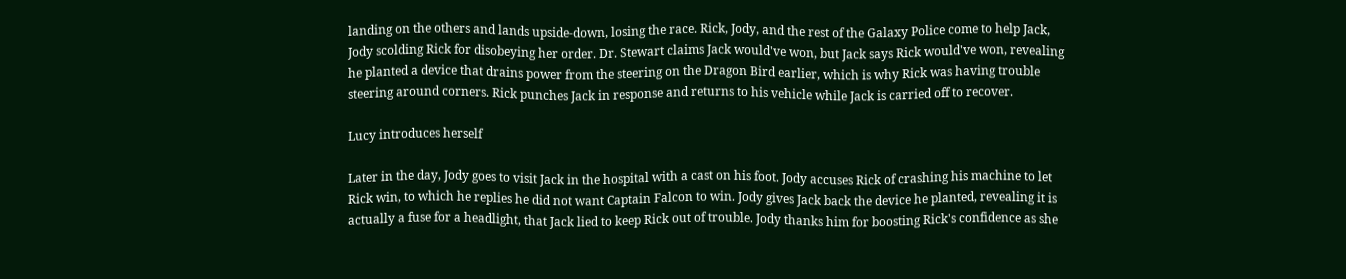landing on the others and lands upside-down, losing the race. Rick, Jody, and the rest of the Galaxy Police come to help Jack, Jody scolding Rick for disobeying her order. Dr. Stewart claims Jack would've won, but Jack says Rick would've won, revealing he planted a device that drains power from the steering on the Dragon Bird earlier, which is why Rick was having trouble steering around corners. Rick punches Jack in response and returns to his vehicle while Jack is carried off to recover.

Lucy introduces herself

Later in the day, Jody goes to visit Jack in the hospital with a cast on his foot. Jody accuses Rick of crashing his machine to let Rick win, to which he replies he did not want Captain Falcon to win. Jody gives Jack back the device he planted, revealing it is actually a fuse for a headlight, that Jack lied to keep Rick out of trouble. Jody thanks him for boosting Rick's confidence as she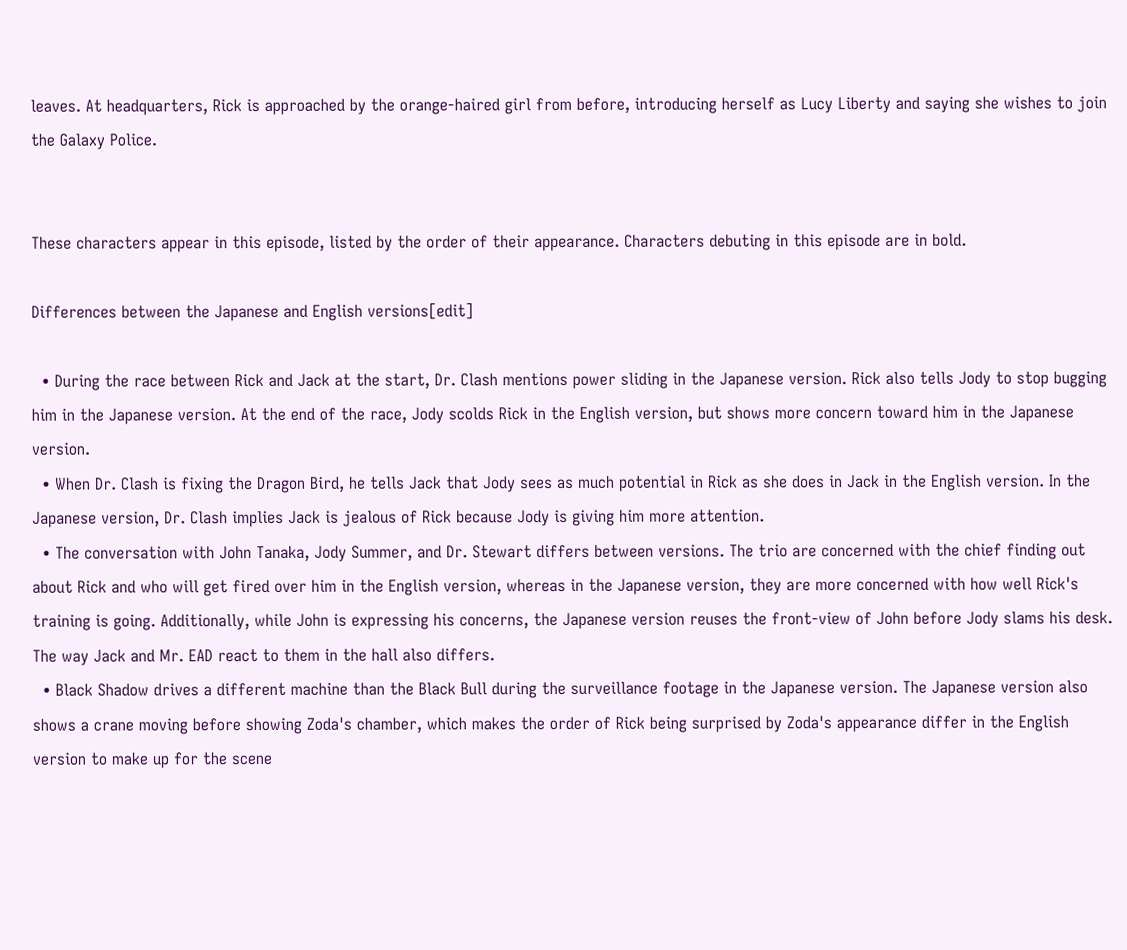leaves. At headquarters, Rick is approached by the orange-haired girl from before, introducing herself as Lucy Liberty and saying she wishes to join the Galaxy Police.


These characters appear in this episode, listed by the order of their appearance. Characters debuting in this episode are in bold.

Differences between the Japanese and English versions[edit]

  • During the race between Rick and Jack at the start, Dr. Clash mentions power sliding in the Japanese version. Rick also tells Jody to stop bugging him in the Japanese version. At the end of the race, Jody scolds Rick in the English version, but shows more concern toward him in the Japanese version.
  • When Dr. Clash is fixing the Dragon Bird, he tells Jack that Jody sees as much potential in Rick as she does in Jack in the English version. In the Japanese version, Dr. Clash implies Jack is jealous of Rick because Jody is giving him more attention.
  • The conversation with John Tanaka, Jody Summer, and Dr. Stewart differs between versions. The trio are concerned with the chief finding out about Rick and who will get fired over him in the English version, whereas in the Japanese version, they are more concerned with how well Rick's training is going. Additionally, while John is expressing his concerns, the Japanese version reuses the front-view of John before Jody slams his desk. The way Jack and Mr. EAD react to them in the hall also differs.
  • Black Shadow drives a different machine than the Black Bull during the surveillance footage in the Japanese version. The Japanese version also shows a crane moving before showing Zoda's chamber, which makes the order of Rick being surprised by Zoda's appearance differ in the English version to make up for the scene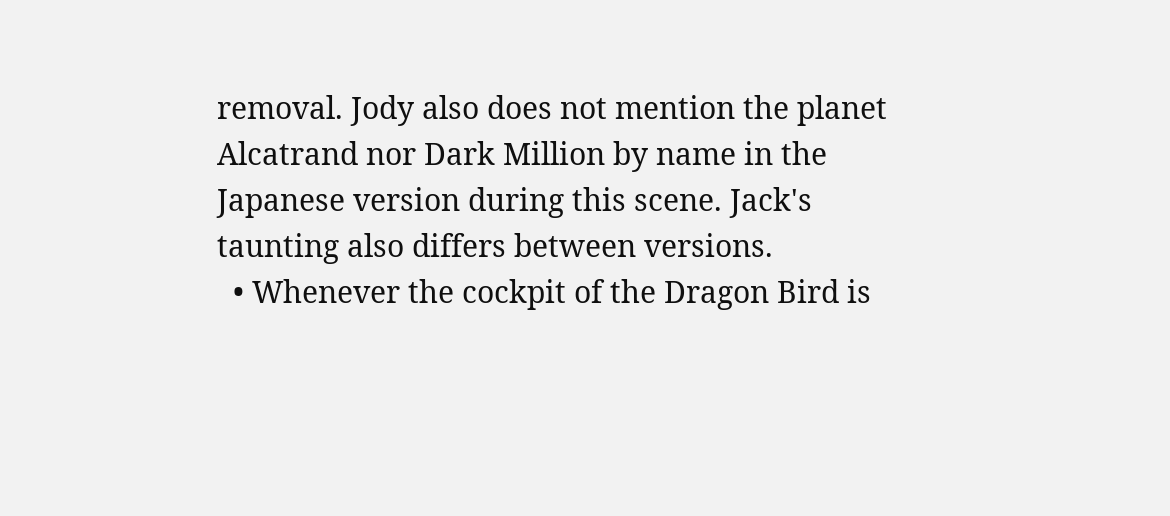removal. Jody also does not mention the planet Alcatrand nor Dark Million by name in the Japanese version during this scene. Jack's taunting also differs between versions.
  • Whenever the cockpit of the Dragon Bird is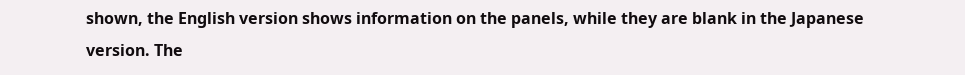shown, the English version shows information on the panels, while they are blank in the Japanese version. The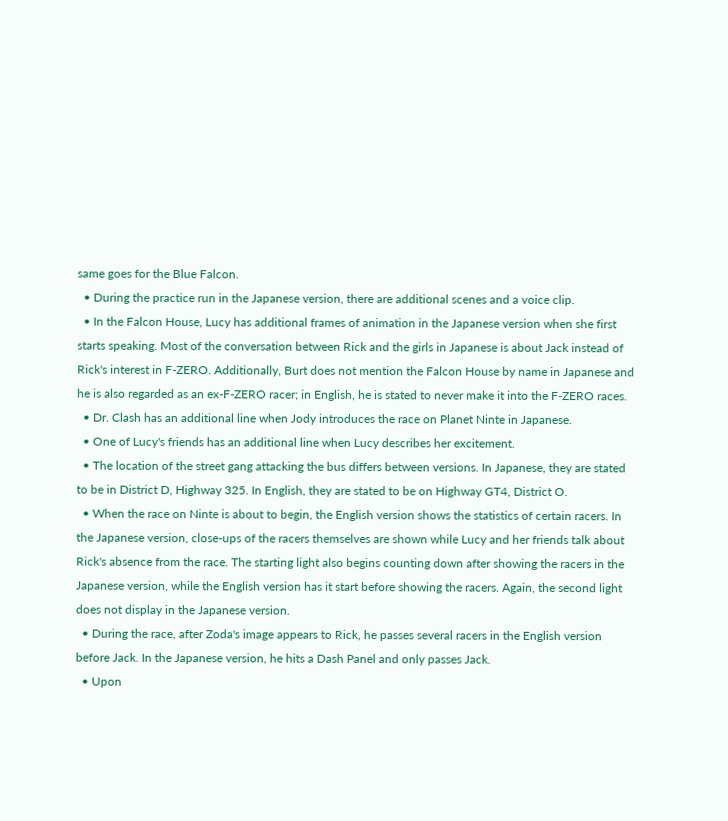same goes for the Blue Falcon.
  • During the practice run in the Japanese version, there are additional scenes and a voice clip.
  • In the Falcon House, Lucy has additional frames of animation in the Japanese version when she first starts speaking. Most of the conversation between Rick and the girls in Japanese is about Jack instead of Rick's interest in F-ZERO. Additionally, Burt does not mention the Falcon House by name in Japanese and he is also regarded as an ex-F-ZERO racer; in English, he is stated to never make it into the F-ZERO races.
  • Dr. Clash has an additional line when Jody introduces the race on Planet Ninte in Japanese.
  • One of Lucy's friends has an additional line when Lucy describes her excitement.
  • The location of the street gang attacking the bus differs between versions. In Japanese, they are stated to be in District D, Highway 325. In English, they are stated to be on Highway GT4, District O.
  • When the race on Ninte is about to begin, the English version shows the statistics of certain racers. In the Japanese version, close-ups of the racers themselves are shown while Lucy and her friends talk about Rick's absence from the race. The starting light also begins counting down after showing the racers in the Japanese version, while the English version has it start before showing the racers. Again, the second light does not display in the Japanese version.
  • During the race, after Zoda's image appears to Rick, he passes several racers in the English version before Jack. In the Japanese version, he hits a Dash Panel and only passes Jack.
  • Upon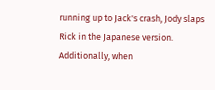running up to Jack's crash, Jody slaps Rick in the Japanese version. Additionally, when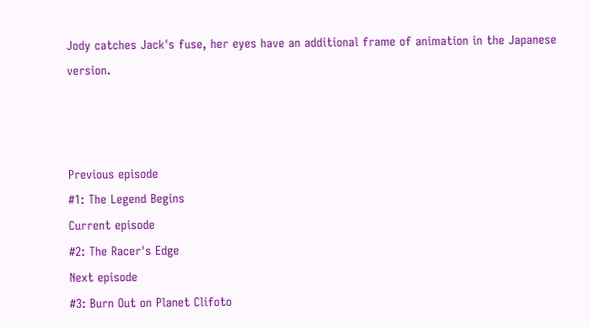Jody catches Jack's fuse, her eyes have an additional frame of animation in the Japanese version.



Previous episode
#1: The Legend Begins
Current episode
#2: The Racer's Edge
Next episode
#3: Burn Out on Planet Clifoto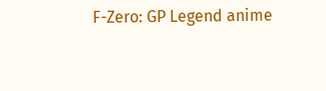F-Zero: GP Legend anime